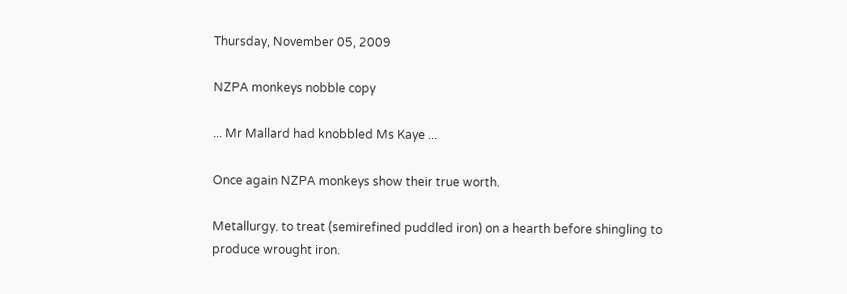Thursday, November 05, 2009

NZPA monkeys nobble copy

... Mr Mallard had knobbled Ms Kaye ...

Once again NZPA monkeys show their true worth.

Metallurgy. to treat (semirefined puddled iron) on a hearth before shingling to produce wrought iron.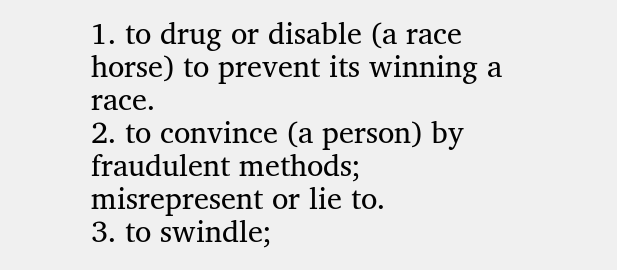1. to drug or disable (a race horse) to prevent its winning a race.
2. to convince (a person) by fraudulent methods; misrepresent or lie to.
3. to swindle;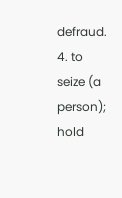defraud.
4. to seize (a person); hold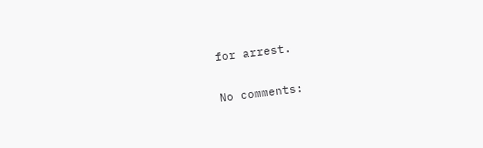for arrest.

No comments: